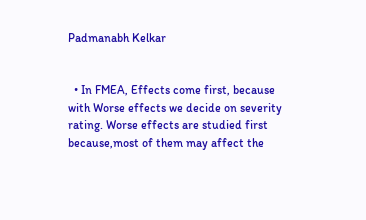Padmanabh Kelkar


  • In FMEA, Effects come first, because with Worse effects we decide on severity rating. Worse effects are studied first because,most of them may affect the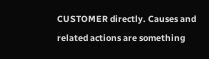CUSTOMER directly. Causes and related actions are something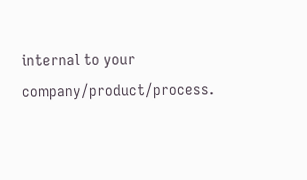internal to your company/product/process.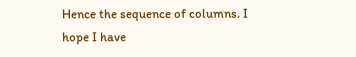Hence the sequence of columns. I hope I have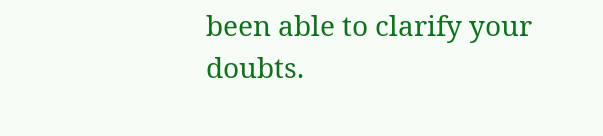been able to clarify your doubts.